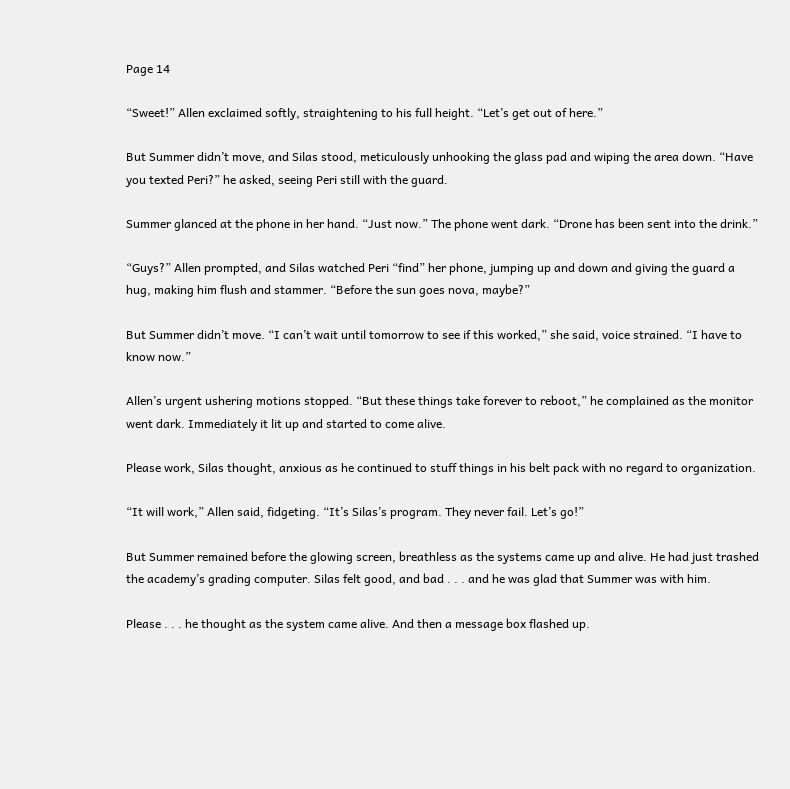Page 14

“Sweet!” Allen exclaimed softly, straightening to his full height. “Let’s get out of here.”

But Summer didn’t move, and Silas stood, meticulously unhooking the glass pad and wiping the area down. “Have you texted Peri?” he asked, seeing Peri still with the guard.

Summer glanced at the phone in her hand. “Just now.” The phone went dark. “Drone has been sent into the drink.”

“Guys?” Allen prompted, and Silas watched Peri “find” her phone, jumping up and down and giving the guard a hug, making him flush and stammer. “Before the sun goes nova, maybe?”

But Summer didn’t move. “I can’t wait until tomorrow to see if this worked,” she said, voice strained. “I have to know now.”

Allen’s urgent ushering motions stopped. “But these things take forever to reboot,” he complained as the monitor went dark. Immediately it lit up and started to come alive.

Please work, Silas thought, anxious as he continued to stuff things in his belt pack with no regard to organization.

“It will work,” Allen said, fidgeting. “It’s Silas’s program. They never fail. Let’s go!”

But Summer remained before the glowing screen, breathless as the systems came up and alive. He had just trashed the academy’s grading computer. Silas felt good, and bad . . . and he was glad that Summer was with him.

Please . . . he thought as the system came alive. And then a message box flashed up.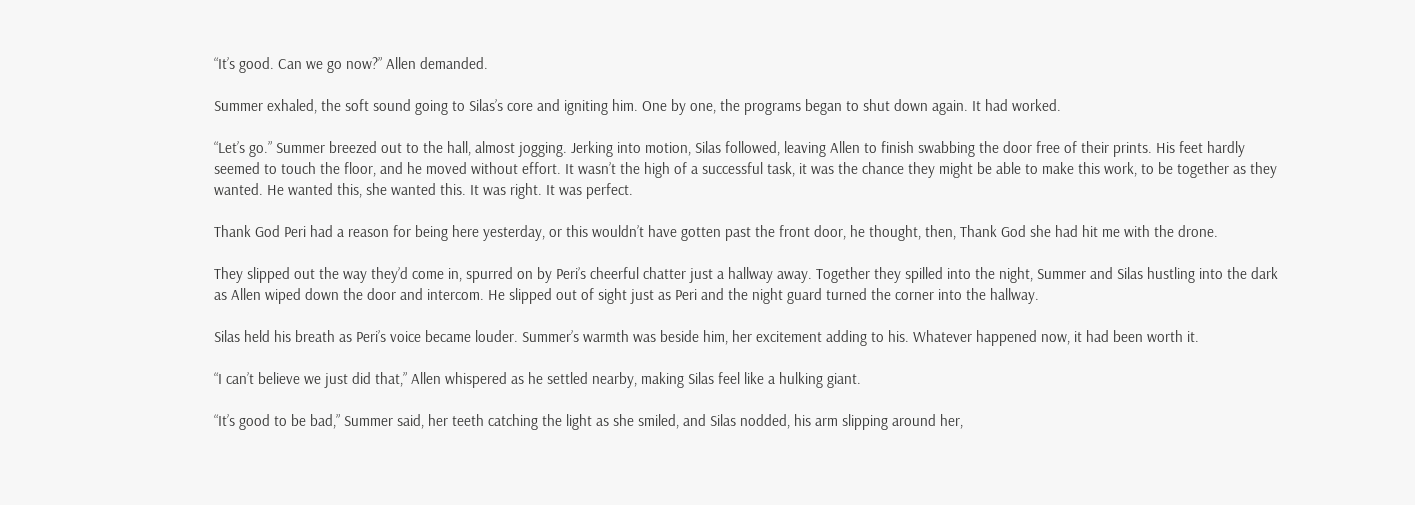“It’s good. Can we go now?” Allen demanded.

Summer exhaled, the soft sound going to Silas’s core and igniting him. One by one, the programs began to shut down again. It had worked.

“Let’s go.” Summer breezed out to the hall, almost jogging. Jerking into motion, Silas followed, leaving Allen to finish swabbing the door free of their prints. His feet hardly seemed to touch the floor, and he moved without effort. It wasn’t the high of a successful task, it was the chance they might be able to make this work, to be together as they wanted. He wanted this, she wanted this. It was right. It was perfect.

Thank God Peri had a reason for being here yesterday, or this wouldn’t have gotten past the front door, he thought, then, Thank God she had hit me with the drone.

They slipped out the way they’d come in, spurred on by Peri’s cheerful chatter just a hallway away. Together they spilled into the night, Summer and Silas hustling into the dark as Allen wiped down the door and intercom. He slipped out of sight just as Peri and the night guard turned the corner into the hallway.

Silas held his breath as Peri’s voice became louder. Summer’s warmth was beside him, her excitement adding to his. Whatever happened now, it had been worth it.

“I can’t believe we just did that,” Allen whispered as he settled nearby, making Silas feel like a hulking giant.

“It’s good to be bad,” Summer said, her teeth catching the light as she smiled, and Silas nodded, his arm slipping around her,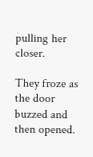pulling her closer.

They froze as the door buzzed and then opened.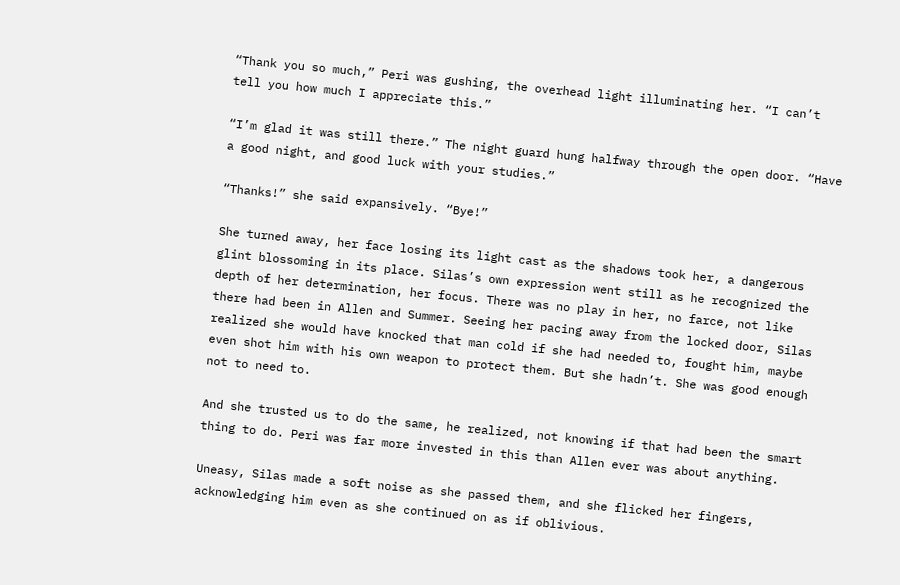“Thank you so much,” Peri was gushing, the overhead light illuminating her. “I can’t tell you how much I appreciate this.”

“I’m glad it was still there.” The night guard hung halfway through the open door. “Have a good night, and good luck with your studies.”

“Thanks!” she said expansively. “Bye!”

She turned away, her face losing its light cast as the shadows took her, a dangerous glint blossoming in its place. Silas’s own expression went still as he recognized the depth of her determination, her focus. There was no play in her, no farce, not like there had been in Allen and Summer. Seeing her pacing away from the locked door, Silas realized she would have knocked that man cold if she had needed to, fought him, maybe even shot him with his own weapon to protect them. But she hadn’t. She was good enough not to need to.

And she trusted us to do the same, he realized, not knowing if that had been the smart thing to do. Peri was far more invested in this than Allen ever was about anything.

Uneasy, Silas made a soft noise as she passed them, and she flicked her fingers, acknowledging him even as she continued on as if oblivious.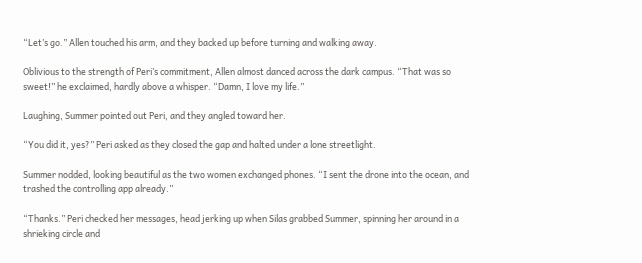“Let’s go.” Allen touched his arm, and they backed up before turning and walking away.

Oblivious to the strength of Peri’s commitment, Allen almost danced across the dark campus. “That was so sweet!” he exclaimed, hardly above a whisper. “Damn, I love my life.”

Laughing, Summer pointed out Peri, and they angled toward her.

“You did it, yes?” Peri asked as they closed the gap and halted under a lone streetlight.

Summer nodded, looking beautiful as the two women exchanged phones. “I sent the drone into the ocean, and trashed the controlling app already.”

“Thanks.” Peri checked her messages, head jerking up when Silas grabbed Summer, spinning her around in a shrieking circle and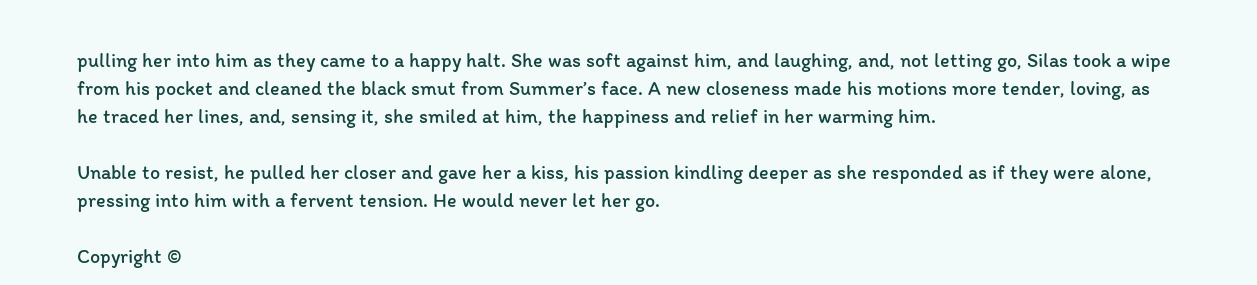pulling her into him as they came to a happy halt. She was soft against him, and laughing, and, not letting go, Silas took a wipe from his pocket and cleaned the black smut from Summer’s face. A new closeness made his motions more tender, loving, as he traced her lines, and, sensing it, she smiled at him, the happiness and relief in her warming him.

Unable to resist, he pulled her closer and gave her a kiss, his passion kindling deeper as she responded as if they were alone, pressing into him with a fervent tension. He would never let her go.

Copyright ©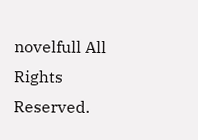novelfull All Rights Reserved.